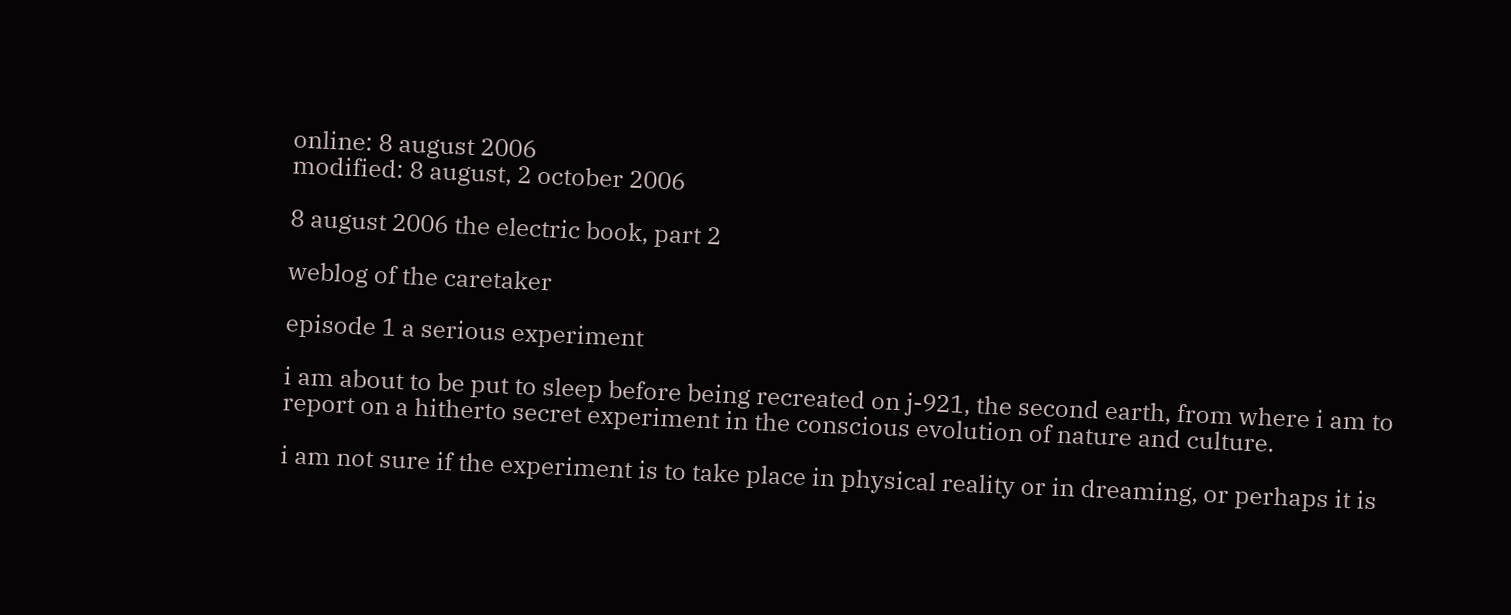online: 8 august 2006
modified: 8 august, 2 october 2006

8 august 2006 the electric book, part 2

weblog of the caretaker

episode 1 a serious experiment

i am about to be put to sleep before being recreated on j-921, the second earth, from where i am to report on a hitherto secret experiment in the conscious evolution of nature and culture.

i am not sure if the experiment is to take place in physical reality or in dreaming, or perhaps it is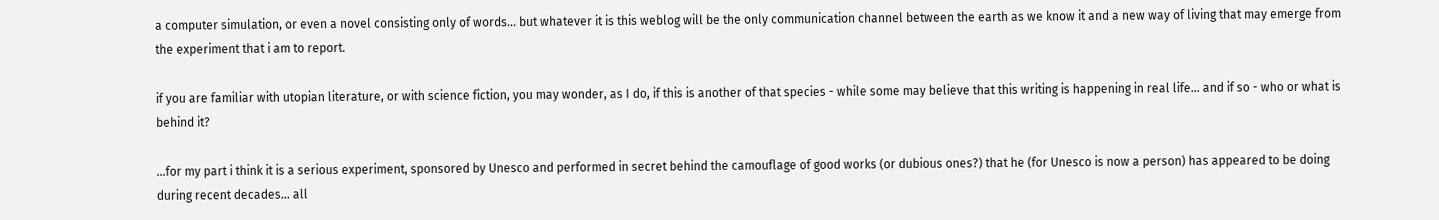a computer simulation, or even a novel consisting only of words... but whatever it is this weblog will be the only communication channel between the earth as we know it and a new way of living that may emerge from the experiment that i am to report.

if you are familiar with utopian literature, or with science fiction, you may wonder, as I do, if this is another of that species - while some may believe that this writing is happening in real life... and if so - who or what is behind it?

...for my part i think it is a serious experiment, sponsored by Unesco and performed in secret behind the camouflage of good works (or dubious ones?) that he (for Unesco is now a person) has appeared to be doing during recent decades... all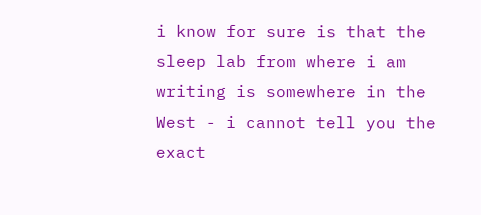i know for sure is that the sleep lab from where i am writing is somewhere in the West - i cannot tell you the exact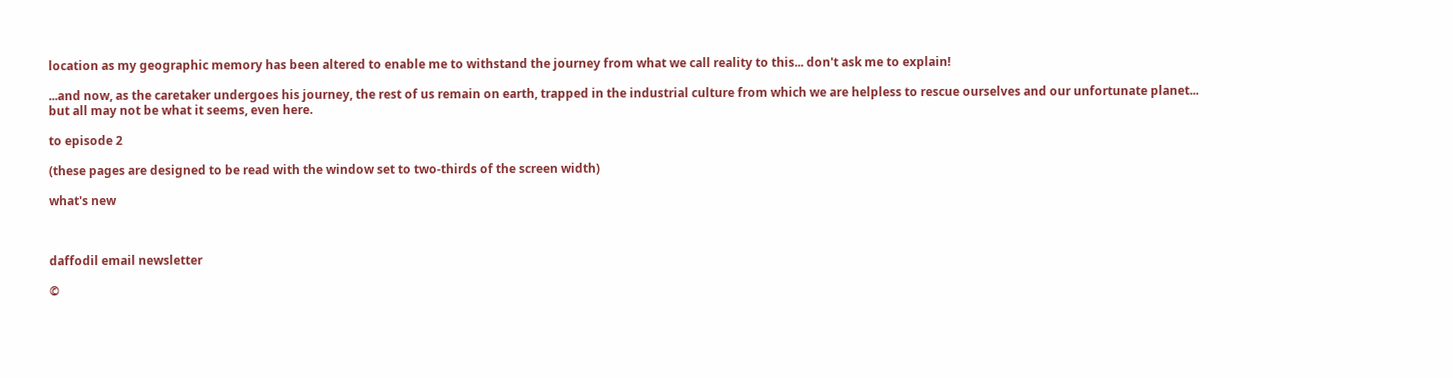location as my geographic memory has been altered to enable me to withstand the journey from what we call reality to this... don't ask me to explain!

...and now, as the caretaker undergoes his journey, the rest of us remain on earth, trapped in the industrial culture from which we are helpless to rescue ourselves and our unfortunate planet... but all may not be what it seems, even here.

to episode 2

(these pages are designed to be read with the window set to two-thirds of the screen width)

what's new



daffodil email newsletter

©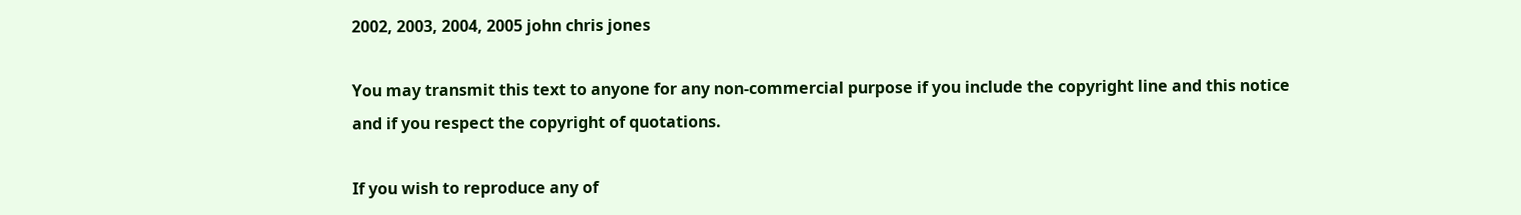2002, 2003, 2004, 2005 john chris jones

You may transmit this text to anyone for any non-commercial purpose if you include the copyright line and this notice and if you respect the copyright of quotations.

If you wish to reproduce any of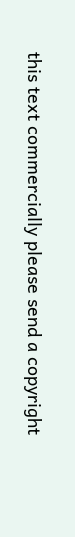this text commercially please send a copyright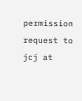permission request to jcj at